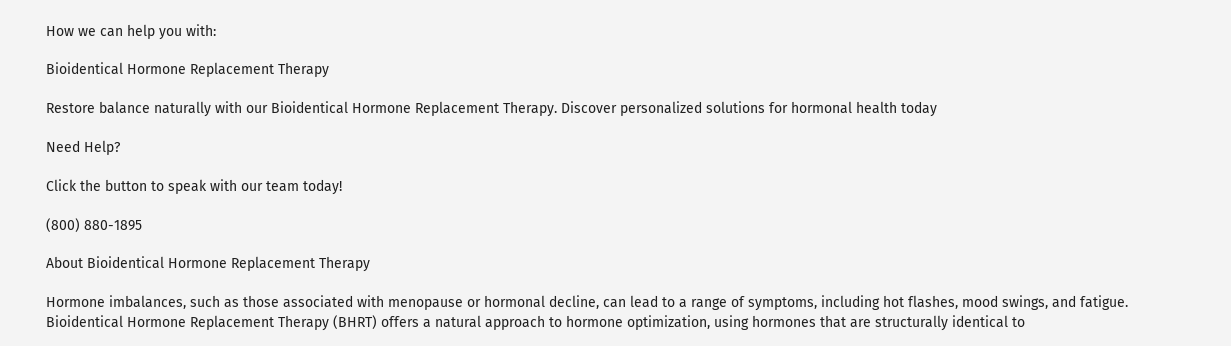How we can help you with:

Bioidentical Hormone Replacement Therapy

Restore balance naturally with our Bioidentical Hormone Replacement Therapy. Discover personalized solutions for hormonal health today

Need Help?

Click the button to speak with our team today!

(800) 880-1895

About Bioidentical Hormone Replacement Therapy

Hormone imbalances, such as those associated with menopause or hormonal decline, can lead to a range of symptoms, including hot flashes, mood swings, and fatigue. Bioidentical Hormone Replacement Therapy (BHRT) offers a natural approach to hormone optimization, using hormones that are structurally identical to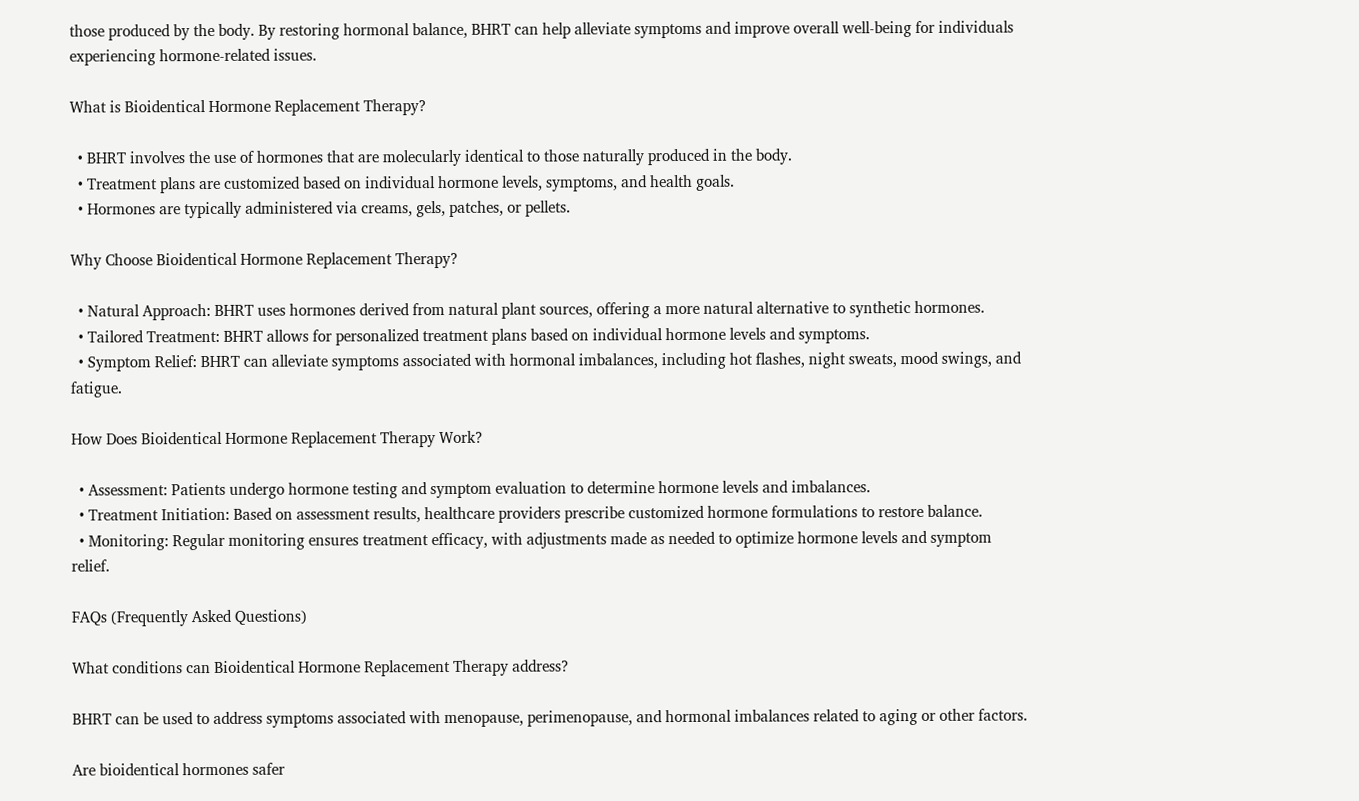those produced by the body. By restoring hormonal balance, BHRT can help alleviate symptoms and improve overall well-being for individuals experiencing hormone-related issues.

What is Bioidentical Hormone Replacement Therapy?

  • BHRT involves the use of hormones that are molecularly identical to those naturally produced in the body.
  • Treatment plans are customized based on individual hormone levels, symptoms, and health goals.
  • Hormones are typically administered via creams, gels, patches, or pellets.

Why Choose Bioidentical Hormone Replacement Therapy?

  • Natural Approach: BHRT uses hormones derived from natural plant sources, offering a more natural alternative to synthetic hormones.
  • Tailored Treatment: BHRT allows for personalized treatment plans based on individual hormone levels and symptoms.
  • Symptom Relief: BHRT can alleviate symptoms associated with hormonal imbalances, including hot flashes, night sweats, mood swings, and fatigue.

How Does Bioidentical Hormone Replacement Therapy Work?

  • Assessment: Patients undergo hormone testing and symptom evaluation to determine hormone levels and imbalances.
  • Treatment Initiation: Based on assessment results, healthcare providers prescribe customized hormone formulations to restore balance.
  • Monitoring: Regular monitoring ensures treatment efficacy, with adjustments made as needed to optimize hormone levels and symptom relief.

FAQs (Frequently Asked Questions)

What conditions can Bioidentical Hormone Replacement Therapy address?

BHRT can be used to address symptoms associated with menopause, perimenopause, and hormonal imbalances related to aging or other factors.

Are bioidentical hormones safer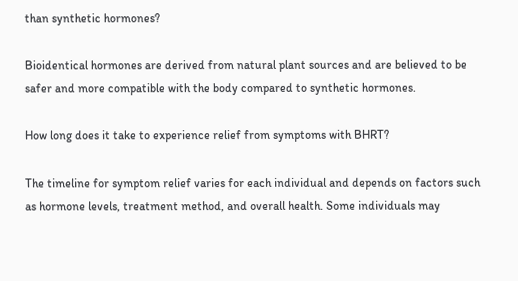than synthetic hormones?

Bioidentical hormones are derived from natural plant sources and are believed to be safer and more compatible with the body compared to synthetic hormones.

How long does it take to experience relief from symptoms with BHRT?

The timeline for symptom relief varies for each individual and depends on factors such as hormone levels, treatment method, and overall health. Some individuals may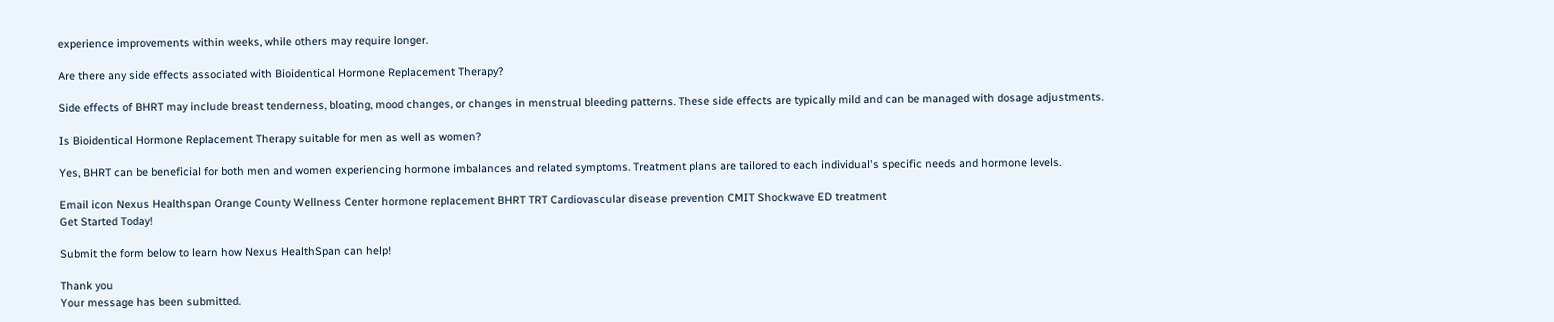experience improvements within weeks, while others may require longer.

Are there any side effects associated with Bioidentical Hormone Replacement Therapy?

Side effects of BHRT may include breast tenderness, bloating, mood changes, or changes in menstrual bleeding patterns. These side effects are typically mild and can be managed with dosage adjustments.

Is Bioidentical Hormone Replacement Therapy suitable for men as well as women?

Yes, BHRT can be beneficial for both men and women experiencing hormone imbalances and related symptoms. Treatment plans are tailored to each individual's specific needs and hormone levels.

Email icon Nexus Healthspan Orange County Wellness Center hormone replacement BHRT TRT Cardiovascular disease prevention CMIT Shockwave ED treatment
Get Started Today!

Submit the form below to learn how Nexus HealthSpan can help!

Thank you
Your message has been submitted.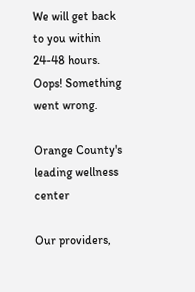We will get back to you within 24-48 hours.
Oops! Something went wrong.

Orange County's leading wellness center

Our providers,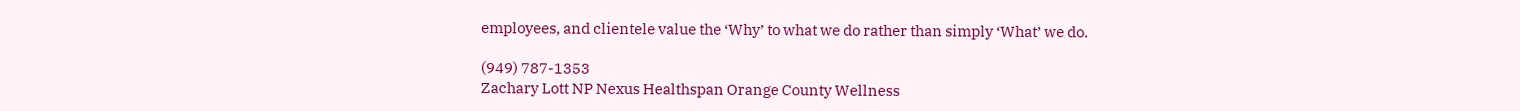employees, and clientele value the ‘Why’ to what we do rather than simply ‘What’ we do.

(949) 787-1353
Zachary Lott NP Nexus Healthspan Orange County Wellness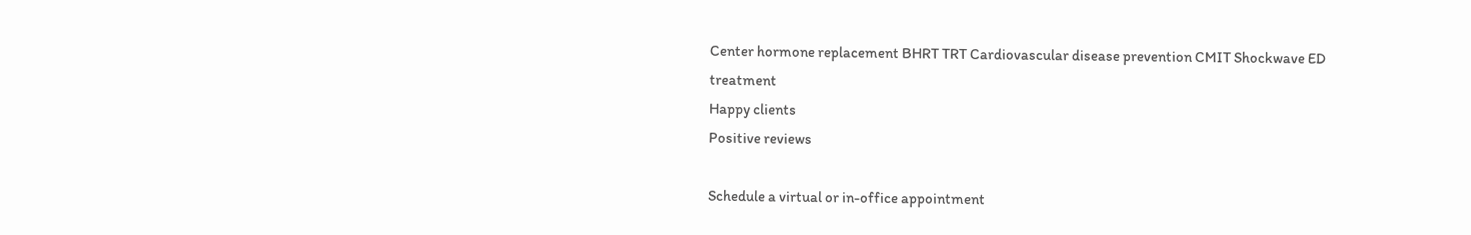Center hormone replacement BHRT TRT Cardiovascular disease prevention CMIT Shockwave ED treatment
Happy clients
Positive reviews

Schedule a virtual or in-office appointment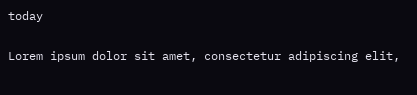today

Lorem ipsum dolor sit amet, consectetur adipiscing elit,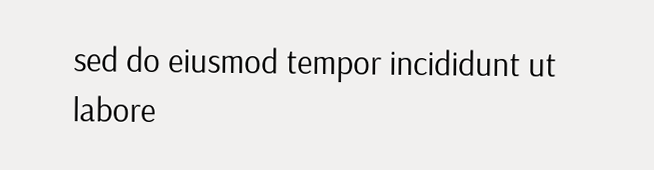sed do eiusmod tempor incididunt ut labore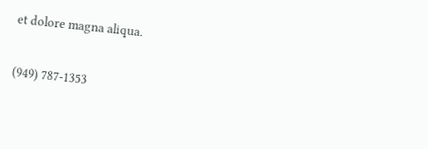et dolore magna aliqua.

(949) 787-1353